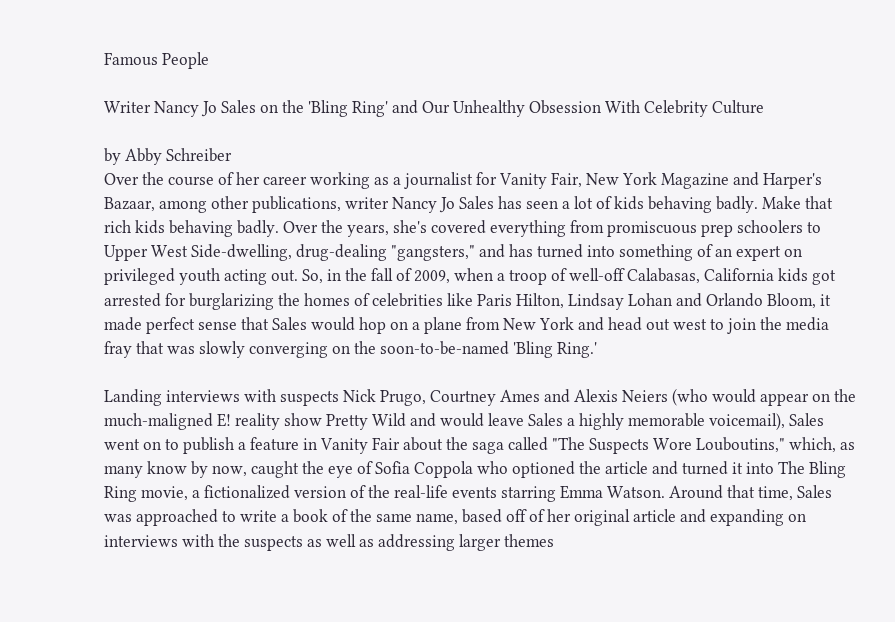Famous People

Writer Nancy Jo Sales on the 'Bling Ring' and Our Unhealthy Obsession With Celebrity Culture

by Abby Schreiber
Over the course of her career working as a journalist for Vanity Fair, New York Magazine and Harper's Bazaar, among other publications, writer Nancy Jo Sales has seen a lot of kids behaving badly. Make that rich kids behaving badly. Over the years, she's covered everything from promiscuous prep schoolers to Upper West Side-dwelling, drug-dealing "gangsters," and has turned into something of an expert on privileged youth acting out. So, in the fall of 2009, when a troop of well-off Calabasas, California kids got arrested for burglarizing the homes of celebrities like Paris Hilton, Lindsay Lohan and Orlando Bloom, it made perfect sense that Sales would hop on a plane from New York and head out west to join the media fray that was slowly converging on the soon-to-be-named 'Bling Ring.'

Landing interviews with suspects Nick Prugo, Courtney Ames and Alexis Neiers (who would appear on the much-maligned E! reality show Pretty Wild and would leave Sales a highly memorable voicemail), Sales went on to publish a feature in Vanity Fair about the saga called "The Suspects Wore Louboutins," which, as many know by now, caught the eye of Sofia Coppola who optioned the article and turned it into The Bling Ring movie, a fictionalized version of the real-life events starring Emma Watson. Around that time, Sales was approached to write a book of the same name, based off of her original article and expanding on interviews with the suspects as well as addressing larger themes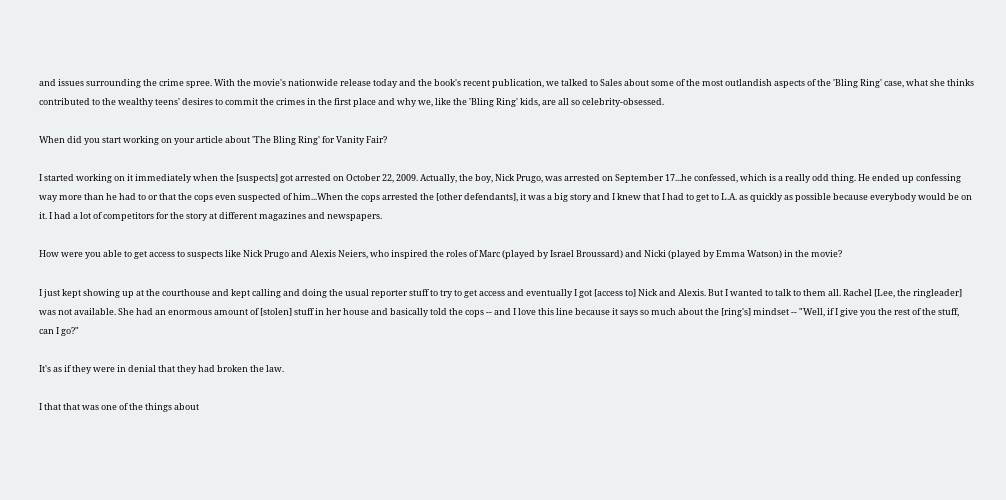and issues surrounding the crime spree. With the movie's nationwide release today and the book's recent publication, we talked to Sales about some of the most outlandish aspects of the 'Bling Ring' case, what she thinks contributed to the wealthy teens' desires to commit the crimes in the first place and why we, like the 'Bling Ring' kids, are all so celebrity-obsessed.

When did you start working on your article about 'The Bling Ring' for Vanity Fair?

I started working on it immediately when the [suspects] got arrested on October 22, 2009. Actually, the boy, Nick Prugo, was arrested on September 17...he confessed, which is a really odd thing. He ended up confessing way more than he had to or that the cops even suspected of him...When the cops arrested the [other defendants], it was a big story and I knew that I had to get to L.A. as quickly as possible because everybody would be on it. I had a lot of competitors for the story at different magazines and newspapers.

How were you able to get access to suspects like Nick Prugo and Alexis Neiers, who inspired the roles of Marc (played by Israel Broussard) and Nicki (played by Emma Watson) in the movie?

I just kept showing up at the courthouse and kept calling and doing the usual reporter stuff to try to get access and eventually I got [access to] Nick and Alexis. But I wanted to talk to them all. Rachel [Lee, the ringleader] was not available. She had an enormous amount of [stolen] stuff in her house and basically told the cops -- and I love this line because it says so much about the [ring's] mindset -- "Well, if I give you the rest of the stuff, can I go?"

It's as if they were in denial that they had broken the law.

I that that was one of the things about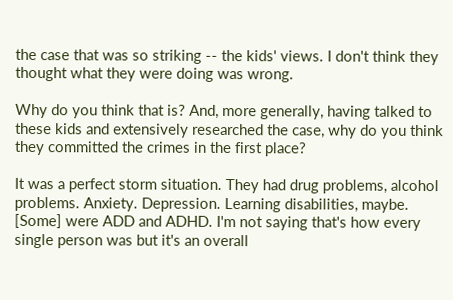the case that was so striking -- the kids' views. I don't think they thought what they were doing was wrong.

Why do you think that is? And, more generally, having talked to these kids and extensively researched the case, why do you think they committed the crimes in the first place?

It was a perfect storm situation. They had drug problems, alcohol problems. Anxiety. Depression. Learning disabilities, maybe. [Some] were ADD and ADHD. I'm not saying that's how every single person was but it's an overall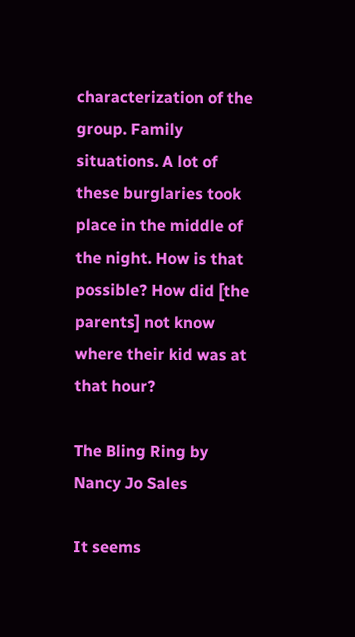characterization of the group. Family situations. A lot of these burglaries took place in the middle of the night. How is that possible? How did [the parents] not know where their kid was at that hour?

The Bling Ring by Nancy Jo Sales

It seems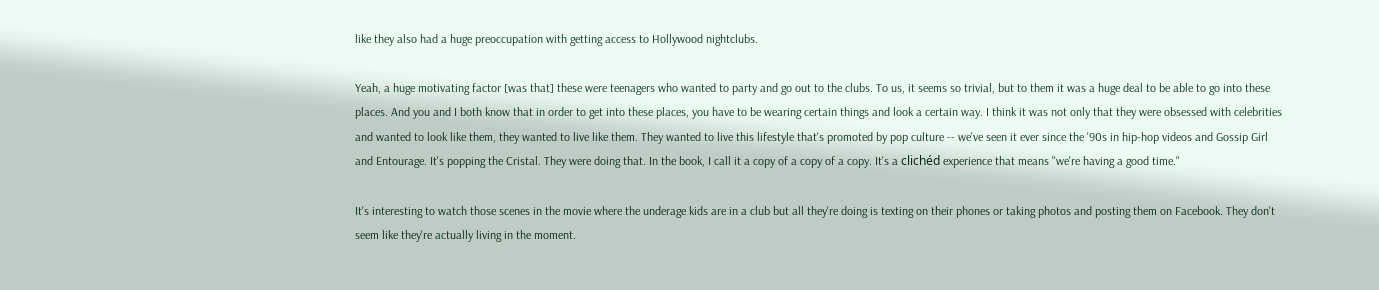like they also had a huge preoccupation with getting access to Hollywood nightclubs.

Yeah, a huge motivating factor [was that] these were teenagers who wanted to party and go out to the clubs. To us, it seems so trivial, but to them it was a huge deal to be able to go into these places. And you and I both know that in order to get into these places, you have to be wearing certain things and look a certain way. I think it was not only that they were obsessed with celebrities and wanted to look like them, they wanted to live like them. They wanted to live this lifestyle that's promoted by pop culture -- we've seen it ever since the '90s in hip-hop videos and Gossip Girl and Entourage. It's popping the Cristal. They were doing that. In the book, I call it a copy of a copy of a copy. It's a clichéd experience that means "we're having a good time."

It's interesting to watch those scenes in the movie where the underage kids are in a club but all they're doing is texting on their phones or taking photos and posting them on Facebook. They don't seem like they're actually living in the moment.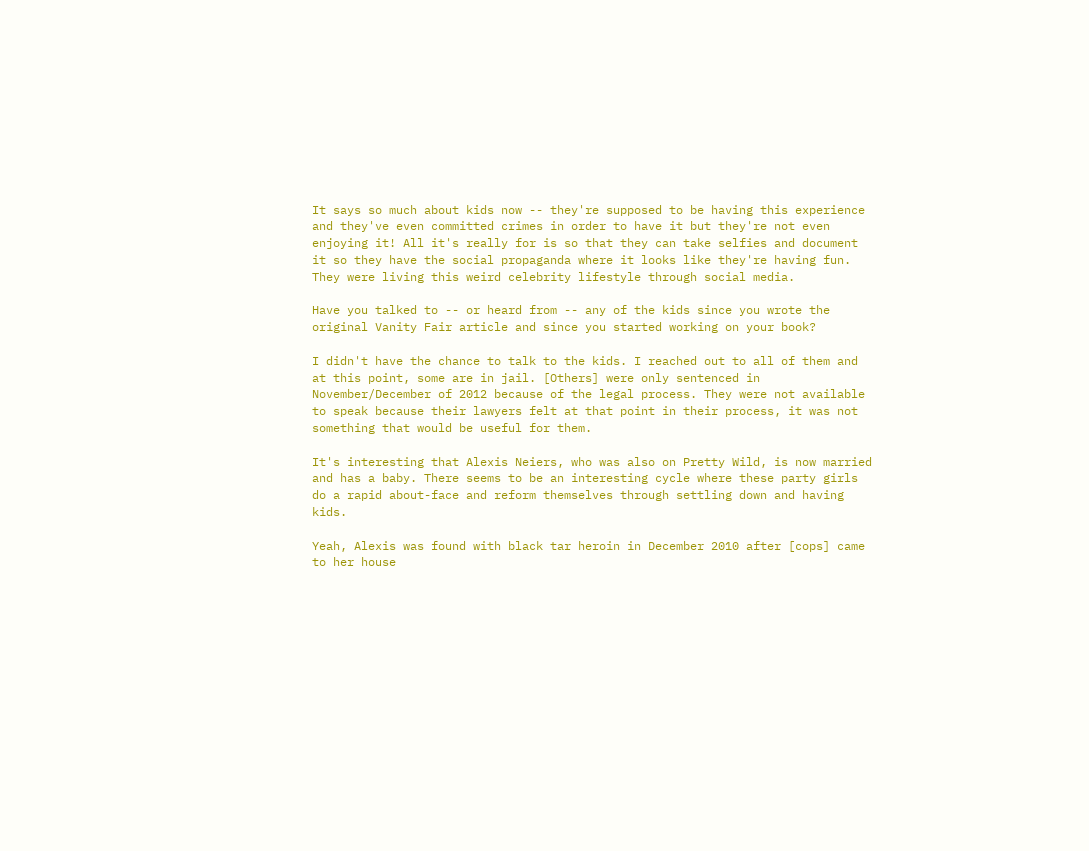It says so much about kids now -- they're supposed to be having this experience and they've even committed crimes in order to have it but they're not even enjoying it! All it's really for is so that they can take selfies and document it so they have the social propaganda where it looks like they're having fun. They were living this weird celebrity lifestyle through social media.

Have you talked to -- or heard from -- any of the kids since you wrote the original Vanity Fair article and since you started working on your book?

I didn't have the chance to talk to the kids. I reached out to all of them and at this point, some are in jail. [Others] were only sentenced in November/December of 2012 because of the legal process. They were not available to speak because their lawyers felt at that point in their process, it was not something that would be useful for them.

It's interesting that Alexis Neiers, who was also on Pretty Wild, is now married and has a baby. There seems to be an interesting cycle where these party girls do a rapid about-face and reform themselves through settling down and having kids.

Yeah, Alexis was found with black tar heroin in December 2010 after [cops] came to her house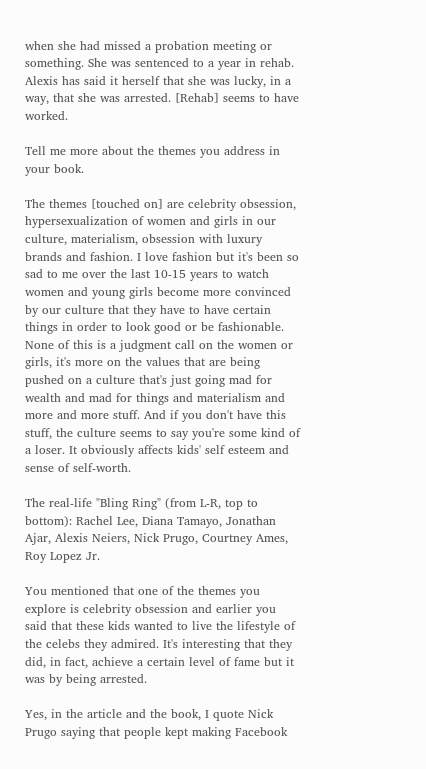when she had missed a probation meeting or something. She was sentenced to a year in rehab. Alexis has said it herself that she was lucky, in a way, that she was arrested. [Rehab] seems to have worked.

Tell me more about the themes you address in your book.

The themes [touched on] are celebrity obsession, hypersexualization of women and girls in our culture, materialism, obsession with luxury brands and fashion. I love fashion but it's been so sad to me over the last 10-15 years to watch women and young girls become more convinced by our culture that they have to have certain things in order to look good or be fashionable. None of this is a judgment call on the women or girls, it's more on the values that are being pushed on a culture that's just going mad for wealth and mad for things and materialism and more and more stuff. And if you don't have this stuff, the culture seems to say you're some kind of a loser. It obviously affects kids' self esteem and sense of self-worth.

The real-life "Bling Ring" (from L-R, top to bottom): Rachel Lee, Diana Tamayo, Jonathan Ajar, Alexis Neiers, Nick Prugo, Courtney Ames, Roy Lopez Jr.

You mentioned that one of the themes you explore is celebrity obsession and earlier you said that these kids wanted to live the lifestyle of the celebs they admired. It's interesting that they did, in fact, achieve a certain level of fame but it was by being arrested.

Yes, in the article and the book, I quote Nick Prugo saying that people kept making Facebook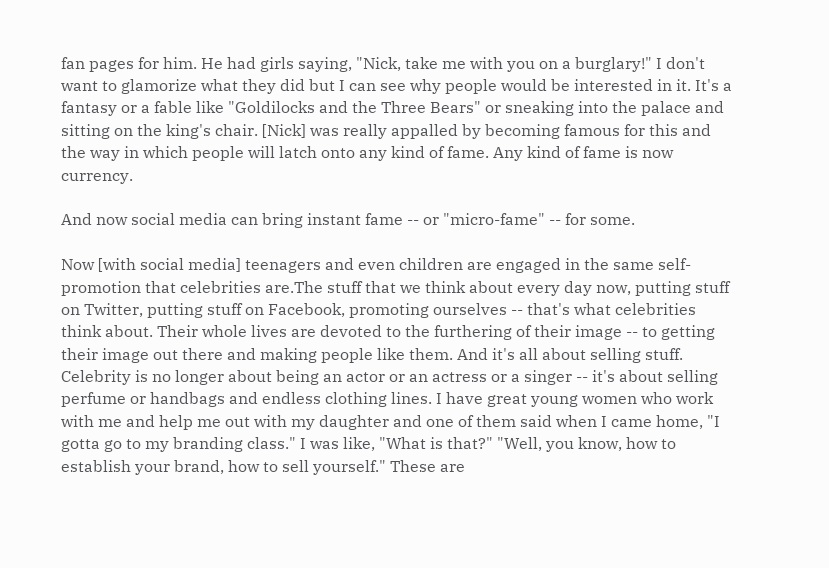fan pages for him. He had girls saying, "Nick, take me with you on a burglary!" I don't want to glamorize what they did but I can see why people would be interested in it. It's a fantasy or a fable like "Goldilocks and the Three Bears" or sneaking into the palace and sitting on the king's chair. [Nick] was really appalled by becoming famous for this and the way in which people will latch onto any kind of fame. Any kind of fame is now currency.

And now social media can bring instant fame -- or "micro-fame" -- for some.

Now [with social media] teenagers and even children are engaged in the same self-promotion that celebrities are.The stuff that we think about every day now, putting stuff on Twitter, putting stuff on Facebook, promoting ourselves -- that's what celebrities think about. Their whole lives are devoted to the furthering of their image -- to getting their image out there and making people like them. And it's all about selling stuff. Celebrity is no longer about being an actor or an actress or a singer -- it's about selling perfume or handbags and endless clothing lines. I have great young women who work with me and help me out with my daughter and one of them said when I came home, "I gotta go to my branding class." I was like, "What is that?" "Well, you know, how to establish your brand, how to sell yourself." These are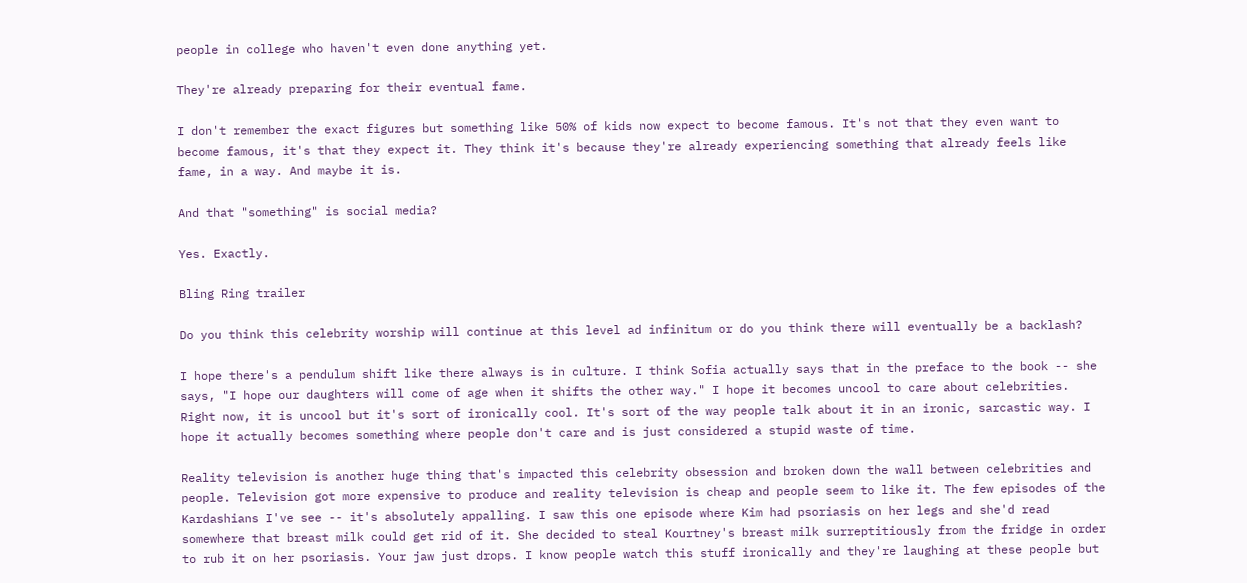people in college who haven't even done anything yet.

They're already preparing for their eventual fame.

I don't remember the exact figures but something like 50% of kids now expect to become famous. It's not that they even want to become famous, it's that they expect it. They think it's because they're already experiencing something that already feels like fame, in a way. And maybe it is.

And that "something" is social media?

Yes. Exactly.

Bling Ring trailer

Do you think this celebrity worship will continue at this level ad infinitum or do you think there will eventually be a backlash?

I hope there's a pendulum shift like there always is in culture. I think Sofia actually says that in the preface to the book -- she says, "I hope our daughters will come of age when it shifts the other way." I hope it becomes uncool to care about celebrities. Right now, it is uncool but it's sort of ironically cool. It's sort of the way people talk about it in an ironic, sarcastic way. I hope it actually becomes something where people don't care and is just considered a stupid waste of time.

Reality television is another huge thing that's impacted this celebrity obsession and broken down the wall between celebrities and people. Television got more expensive to produce and reality television is cheap and people seem to like it. The few episodes of the Kardashians I've see -- it's absolutely appalling. I saw this one episode where Kim had psoriasis on her legs and she'd read somewhere that breast milk could get rid of it. She decided to steal Kourtney's breast milk surreptitiously from the fridge in order to rub it on her psoriasis. Your jaw just drops. I know people watch this stuff ironically and they're laughing at these people but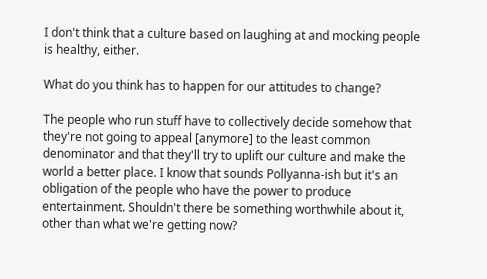I don't think that a culture based on laughing at and mocking people is healthy, either.

What do you think has to happen for our attitudes to change?

The people who run stuff have to collectively decide somehow that they're not going to appeal [anymore] to the least common denominator and that they'll try to uplift our culture and make the world a better place. I know that sounds Pollyanna-ish but it's an obligation of the people who have the power to produce entertainment. Shouldn't there be something worthwhile about it, other than what we're getting now?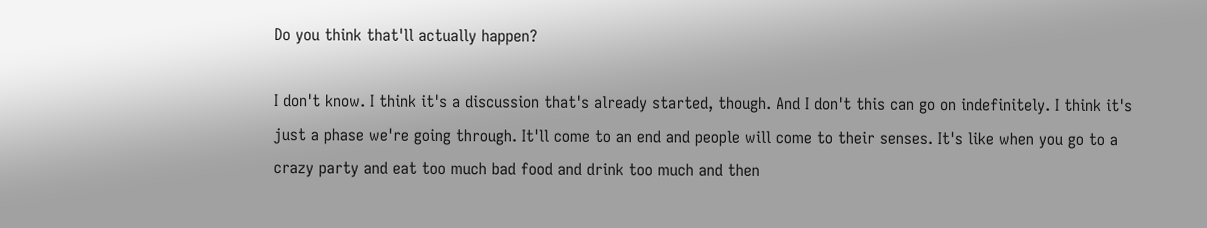Do you think that'll actually happen?

I don't know. I think it's a discussion that's already started, though. And I don't this can go on indefinitely. I think it's just a phase we're going through. It'll come to an end and people will come to their senses. It's like when you go to a crazy party and eat too much bad food and drink too much and then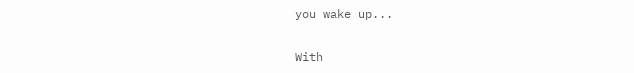you wake up...

With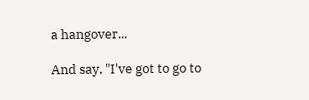a hangover...

And say, "I've got to go to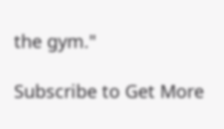the gym."

Subscribe to Get More